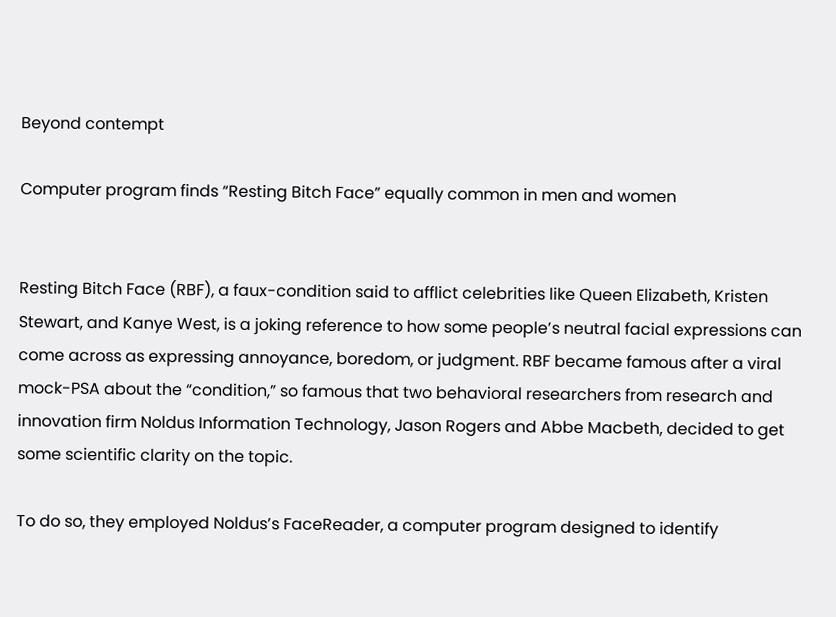Beyond contempt

Computer program finds “Resting Bitch Face” equally common in men and women


Resting Bitch Face (RBF), a faux-condition said to afflict celebrities like Queen Elizabeth, Kristen Stewart, and Kanye West, is a joking reference to how some people’s neutral facial expressions can come across as expressing annoyance, boredom, or judgment. RBF became famous after a viral mock-PSA about the “condition,” so famous that two behavioral researchers from research and innovation firm Noldus Information Technology, Jason Rogers and Abbe Macbeth, decided to get some scientific clarity on the topic.

To do so, they employed Noldus’s FaceReader, a computer program designed to identify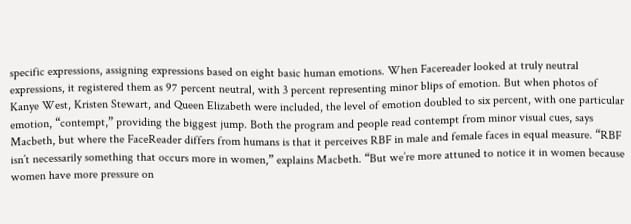specific expressions, assigning expressions based on eight basic human emotions. When Facereader looked at truly neutral expressions, it registered them as 97 percent neutral, with 3 percent representing minor blips of emotion. But when photos of Kanye West, Kristen Stewart, and Queen Elizabeth were included, the level of emotion doubled to six percent, with one particular emotion, “contempt,” providing the biggest jump. Both the program and people read contempt from minor visual cues, says Macbeth, but where the FaceReader differs from humans is that it perceives RBF in male and female faces in equal measure. “RBF isn’t necessarily something that occurs more in women,” explains Macbeth. “But we’re more attuned to notice it in women because women have more pressure on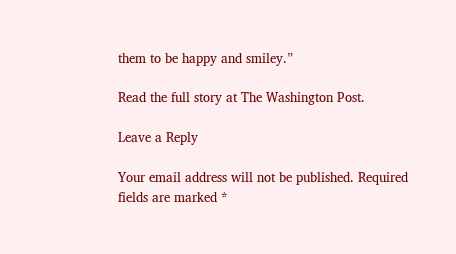them to be happy and smiley.”

Read the full story at The Washington Post.

Leave a Reply

Your email address will not be published. Required fields are marked *